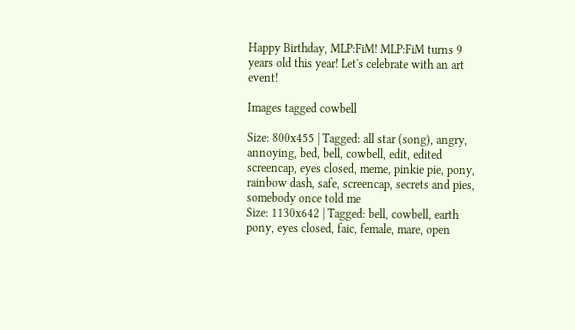Happy Birthday, MLP:FiM! MLP:FiM turns 9 years old this year! Let's celebrate with an art event!

Images tagged cowbell

Size: 800x455 | Tagged: all star (song), angry, annoying, bed, bell, cowbell, edit, edited screencap, eyes closed, meme, pinkie pie, pony, rainbow dash, safe, screencap, secrets and pies, somebody once told me
Size: 1130x642 | Tagged: bell, cowbell, earth pony, eyes closed, faic, female, mare, open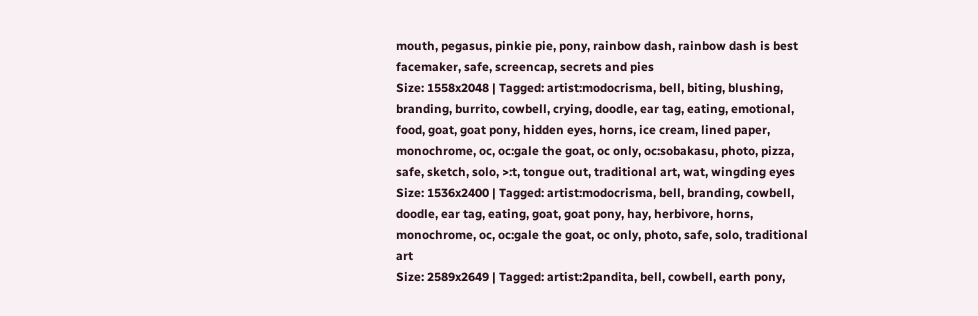mouth, pegasus, pinkie pie, pony, rainbow dash, rainbow dash is best facemaker, safe, screencap, secrets and pies
Size: 1558x2048 | Tagged: artist:modocrisma, bell, biting, blushing, branding, burrito, cowbell, crying, doodle, ear tag, eating, emotional, food, goat, goat pony, hidden eyes, horns, ice cream, lined paper, monochrome, oc, oc:gale the goat, oc only, oc:sobakasu, photo, pizza, safe, sketch, solo, >:t, tongue out, traditional art, wat, wingding eyes
Size: 1536x2400 | Tagged: artist:modocrisma, bell, branding, cowbell, doodle, ear tag, eating, goat, goat pony, hay, herbivore, horns, monochrome, oc, oc:gale the goat, oc only, photo, safe, solo, traditional art
Size: 2589x2649 | Tagged: artist:2pandita, bell, cowbell, earth pony,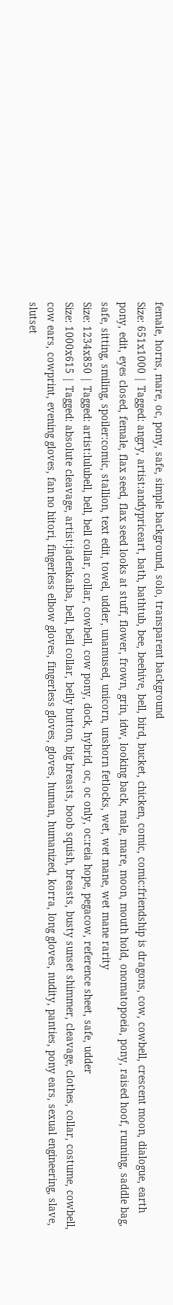female, horns, mare, oc, pony, safe, simple background, solo, transparent background
Size: 651x1000 | Tagged: angry, artist:andypriceart, bath, bathtub, bee, beehive, bell, bird, bucket, chicken, comic, comic:friendship is dragons, cow, cowbell, crescent moon, dialogue, earth pony, edit, eyes closed, female, flax seed, flax seed looks at stuff, flower, frown, grin, idw, looking back, male, mare, moon, mouth hold, onomatopoeia, pony, raised hoof, running, saddle bag, safe, sitting, smiling, spoiler:comic, stallion, text edit, towel, udder, unamused, unicorn, unshorn fetlocks, wet, wet mane, wet mane rarity
Size: 1234x850 | Tagged: artist:lulubell, bell, bell collar, collar, cowbell, cow pony, dock, hybrid, oc, oc only, oc:reia hope, pegacow, reference sheet, safe, udder
Size: 1000x615 | Tagged: absolute cleavage, artist:jadenkaiba, bell, bell collar, belly button, big breasts, boob squish, breasts, busty sunset shimmer, cleavage, clothes, collar, costume, cowbell, cow ears, cowprint, evening gloves, fan no hitori, fingerless elbow gloves, fingerless gloves, gloves, human, humanized, korra, long gloves, nudity, panties, pony ears, sexual engineering, slave, slutset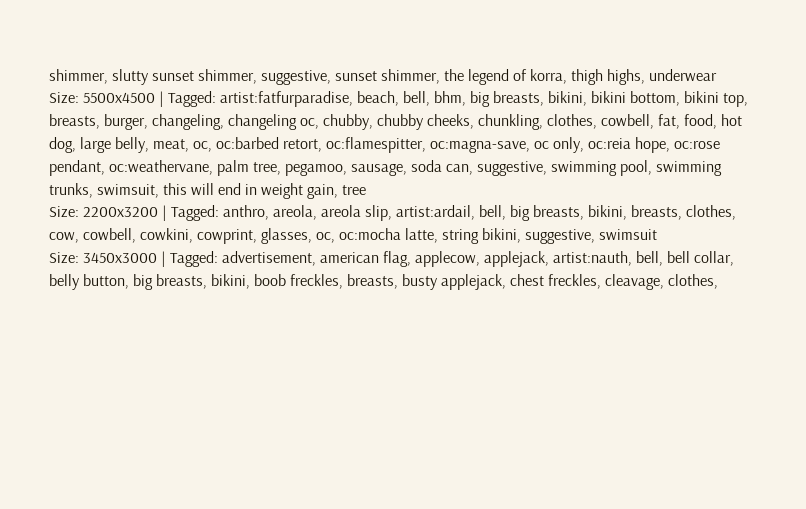shimmer, slutty sunset shimmer, suggestive, sunset shimmer, the legend of korra, thigh highs, underwear
Size: 5500x4500 | Tagged: artist:fatfurparadise, beach, bell, bhm, big breasts, bikini, bikini bottom, bikini top, breasts, burger, changeling, changeling oc, chubby, chubby cheeks, chunkling, clothes, cowbell, fat, food, hot dog, large belly, meat, oc, oc:barbed retort, oc:flamespitter, oc:magna-save, oc only, oc:reia hope, oc:rose pendant, oc:weathervane, palm tree, pegamoo, sausage, soda can, suggestive, swimming pool, swimming trunks, swimsuit, this will end in weight gain, tree
Size: 2200x3200 | Tagged: anthro, areola, areola slip, artist:ardail, bell, big breasts, bikini, breasts, clothes, cow, cowbell, cowkini, cowprint, glasses, oc, oc:mocha latte, string bikini, suggestive, swimsuit
Size: 3450x3000 | Tagged: advertisement, american flag, applecow, applejack, artist:nauth, bell, bell collar, belly button, big breasts, bikini, boob freckles, breasts, busty applejack, chest freckles, cleavage, clothes,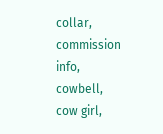collar, commission info, cowbell, cow girl,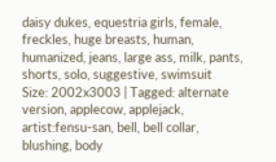daisy dukes, equestria girls, female, freckles, huge breasts, human, humanized, jeans, large ass, milk, pants, shorts, solo, suggestive, swimsuit
Size: 2002x3003 | Tagged: alternate version, applecow, applejack, artist:fensu-san, bell, bell collar, blushing, body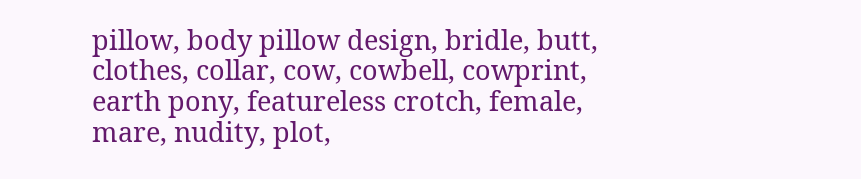pillow, body pillow design, bridle, butt, clothes, collar, cow, cowbell, cowprint, earth pony, featureless crotch, female, mare, nudity, plot,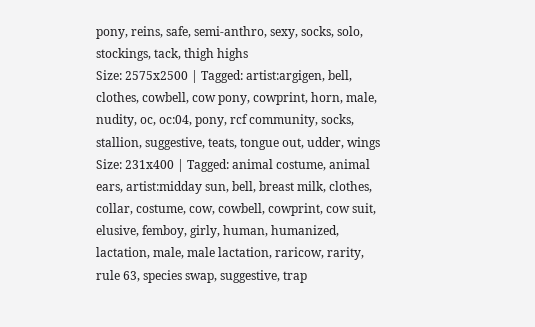pony, reins, safe, semi-anthro, sexy, socks, solo, stockings, tack, thigh highs
Size: 2575x2500 | Tagged: artist:argigen, bell, clothes, cowbell, cow pony, cowprint, horn, male, nudity, oc, oc:04, pony, rcf community, socks, stallion, suggestive, teats, tongue out, udder, wings
Size: 231x400 | Tagged: animal costume, animal ears, artist:midday sun, bell, breast milk, clothes, collar, costume, cow, cowbell, cowprint, cow suit, elusive, femboy, girly, human, humanized, lactation, male, male lactation, raricow, rarity, rule 63, species swap, suggestive, trap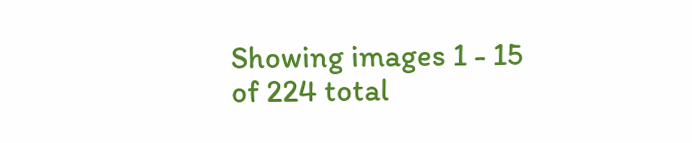Showing images 1 - 15 of 224 total